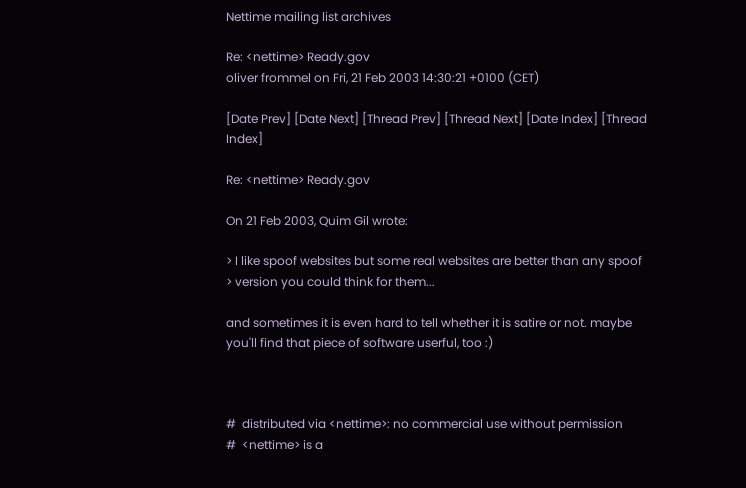Nettime mailing list archives

Re: <nettime> Ready.gov
oliver frommel on Fri, 21 Feb 2003 14:30:21 +0100 (CET)

[Date Prev] [Date Next] [Thread Prev] [Thread Next] [Date Index] [Thread Index]

Re: <nettime> Ready.gov

On 21 Feb 2003, Quim Gil wrote:

> I like spoof websites but some real websites are better than any spoof
> version you could think for them...

and sometimes it is even hard to tell whether it is satire or not. maybe
you'll find that piece of software userful, too :)



#  distributed via <nettime>: no commercial use without permission
#  <nettime> is a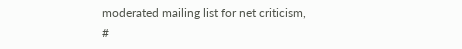moderated mailing list for net criticism,
#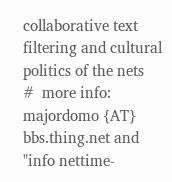collaborative text filtering and cultural politics of the nets
#  more info: majordomo {AT} bbs.thing.net and "info nettime-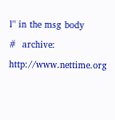l" in the msg body
#  archive: http://www.nettime.org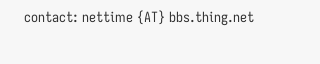contact: nettime {AT} bbs.thing.net